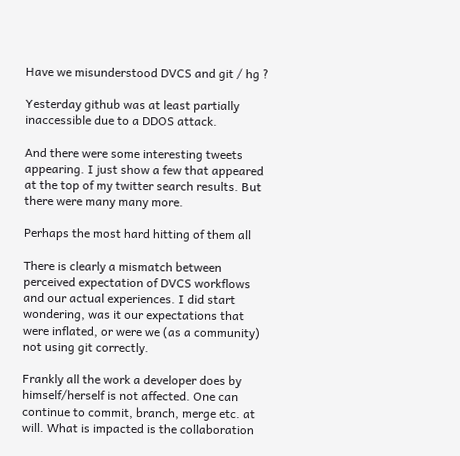Have we misunderstood DVCS and git / hg ?

Yesterday github was at least partially inaccessible due to a DDOS attack.

And there were some interesting tweets appearing. I just show a few that appeared at the top of my twitter search results. But there were many many more.

Perhaps the most hard hitting of them all

There is clearly a mismatch between perceived expectation of DVCS workflows and our actual experiences. I did start wondering, was it our expectations that were inflated, or were we (as a community) not using git correctly.

Frankly all the work a developer does by himself/herself is not affected. One can continue to commit, branch, merge etc. at will. What is impacted is the collaboration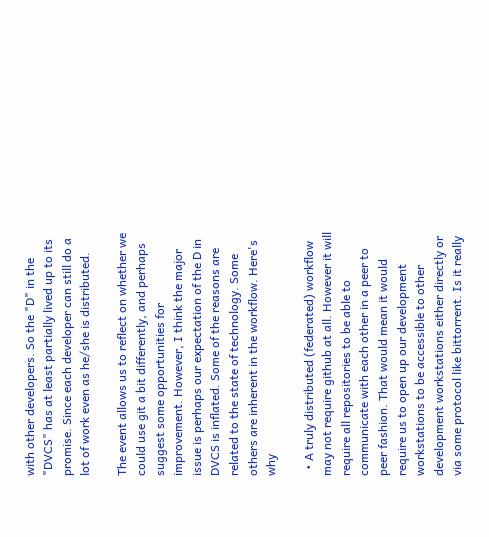with other developers. So the "D" in the "DVCS" has at least partially lived up to its promise. Since each developer can still do a lot of work even as he/she is distributed.

The event allows us to reflect on whether we could use git a bit differently, and perhaps suggest some opportunities for improvement. However, I think the major issue is perhaps our expectation of the D in DVCS is inflated. Some of the reasons are related to the state of technology. Some others are inherent in the workflow. Here's why

  • A truly distributed (federated) workflow may not require github at all. However it will require all repositories to be able to communicate with each other in a peer to peer fashion. That would mean it would require us to open up our development workstations to be accessible to other development workstations either directly or via some protocol like bittorrent. Is it really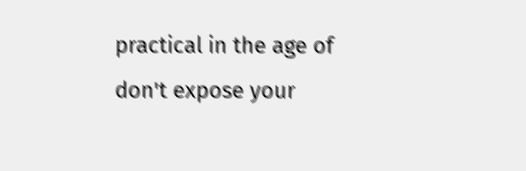practical in the age of don't expose your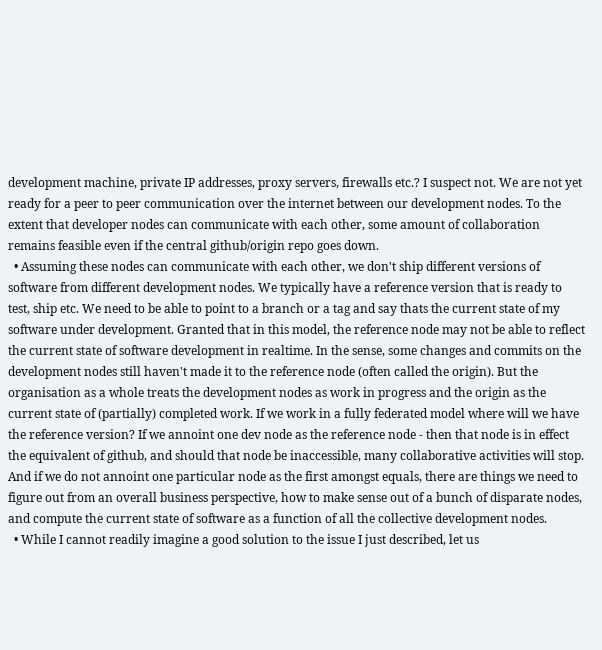development machine, private IP addresses, proxy servers, firewalls etc.? I suspect not. We are not yet ready for a peer to peer communication over the internet between our development nodes. To the extent that developer nodes can communicate with each other, some amount of collaboration remains feasible even if the central github/origin repo goes down.
  • Assuming these nodes can communicate with each other, we don't ship different versions of software from different development nodes. We typically have a reference version that is ready to test, ship etc. We need to be able to point to a branch or a tag and say thats the current state of my software under development. Granted that in this model, the reference node may not be able to reflect the current state of software development in realtime. In the sense, some changes and commits on the development nodes still haven't made it to the reference node (often called the origin). But the organisation as a whole treats the development nodes as work in progress and the origin as the current state of (partially) completed work. If we work in a fully federated model where will we have the reference version? If we annoint one dev node as the reference node - then that node is in effect the equivalent of github, and should that node be inaccessible, many collaborative activities will stop. And if we do not annoint one particular node as the first amongst equals, there are things we need to figure out from an overall business perspective, how to make sense out of a bunch of disparate nodes, and compute the current state of software as a function of all the collective development nodes.
  • While I cannot readily imagine a good solution to the issue I just described, let us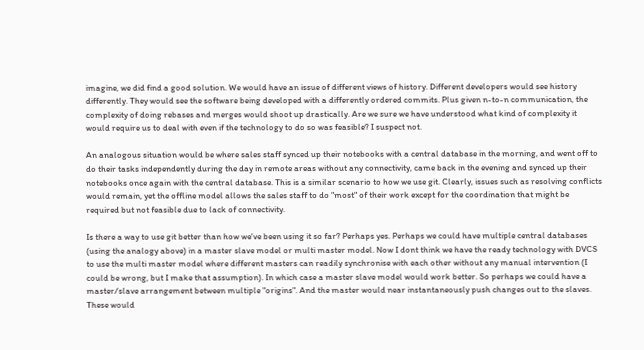imagine, we did find a good solution. We would have an issue of different views of history. Different developers would see history differently. They would see the software being developed with a differently ordered commits. Plus given n-to-n communication, the complexity of doing rebases and merges would shoot up drastically. Are we sure we have understood what kind of complexity it would require us to deal with even if the technology to do so was feasible? I suspect not.

An analogous situation would be where sales staff synced up their notebooks with a central database in the morning, and went off to do their tasks independently during the day in remote areas without any connectivity, came back in the evening and synced up their notebooks once again with the central database. This is a similar scenario to how we use git. Clearly, issues such as resolving conflicts would remain, yet the offline model allows the sales staff to do "most" of their work except for the coordination that might be required but not feasible due to lack of connectivity.

Is there a way to use git better than how we've been using it so far? Perhaps yes. Perhaps we could have multiple central databases (using the analogy above) in a master slave model or multi master model. Now I dont think we have the ready technology with DVCS to use the multi master model where different masters can readily synchronise with each other without any manual intervention (I could be wrong, but I make that assumption). In which case a master slave model would work better. So perhaps we could have a master/slave arrangement between multiple "origins". And the master would near instantaneously push changes out to the slaves. These would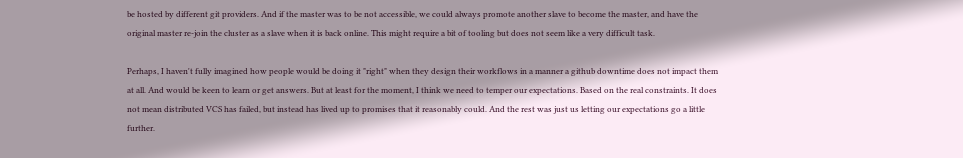be hosted by different git providers. And if the master was to be not accessible, we could always promote another slave to become the master, and have the original master re-join the cluster as a slave when it is back online. This might require a bit of tooling but does not seem like a very difficult task.

Perhaps, I haven't fully imagined how people would be doing it "right" when they design their workflows in a manner a github downtime does not impact them at all. And would be keen to learn or get answers. But at least for the moment, I think we need to temper our expectations. Based on the real constraints. It does not mean distributed VCS has failed, but instead has lived up to promises that it reasonably could. And the rest was just us letting our expectations go a little further.